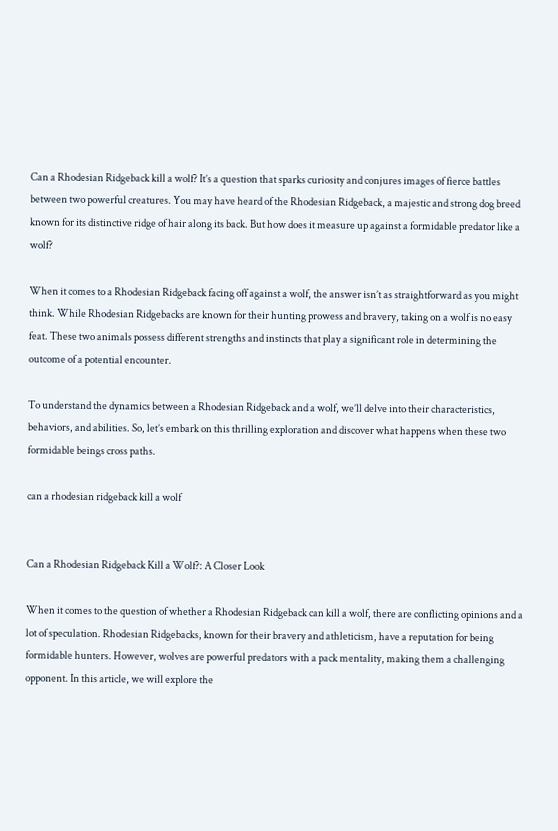Can a Rhodesian Ridgeback kill a wolf? It’s a question that sparks curiosity and conjures images of fierce battles between two powerful creatures. You may have heard of the Rhodesian Ridgeback, a majestic and strong dog breed known for its distinctive ridge of hair along its back. But how does it measure up against a formidable predator like a wolf?

When it comes to a Rhodesian Ridgeback facing off against a wolf, the answer isn’t as straightforward as you might think. While Rhodesian Ridgebacks are known for their hunting prowess and bravery, taking on a wolf is no easy feat. These two animals possess different strengths and instincts that play a significant role in determining the outcome of a potential encounter.

To understand the dynamics between a Rhodesian Ridgeback and a wolf, we’ll delve into their characteristics, behaviors, and abilities. So, let’s embark on this thrilling exploration and discover what happens when these two formidable beings cross paths.

can a rhodesian ridgeback kill a wolf


Can a Rhodesian Ridgeback Kill a Wolf?: A Closer Look

When it comes to the question of whether a Rhodesian Ridgeback can kill a wolf, there are conflicting opinions and a lot of speculation. Rhodesian Ridgebacks, known for their bravery and athleticism, have a reputation for being formidable hunters. However, wolves are powerful predators with a pack mentality, making them a challenging opponent. In this article, we will explore the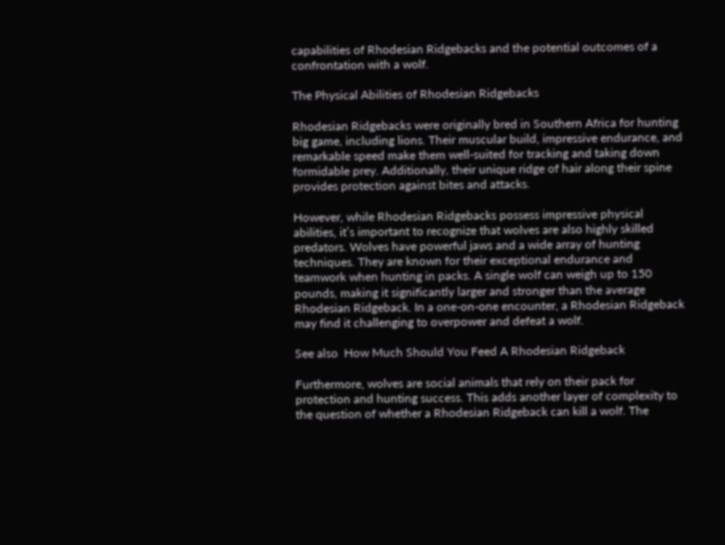capabilities of Rhodesian Ridgebacks and the potential outcomes of a confrontation with a wolf.

The Physical Abilities of Rhodesian Ridgebacks

Rhodesian Ridgebacks were originally bred in Southern Africa for hunting big game, including lions. Their muscular build, impressive endurance, and remarkable speed make them well-suited for tracking and taking down formidable prey. Additionally, their unique ridge of hair along their spine provides protection against bites and attacks.

However, while Rhodesian Ridgebacks possess impressive physical abilities, it’s important to recognize that wolves are also highly skilled predators. Wolves have powerful jaws and a wide array of hunting techniques. They are known for their exceptional endurance and teamwork when hunting in packs. A single wolf can weigh up to 150 pounds, making it significantly larger and stronger than the average Rhodesian Ridgeback. In a one-on-one encounter, a Rhodesian Ridgeback may find it challenging to overpower and defeat a wolf.

See also  How Much Should You Feed A Rhodesian Ridgeback

Furthermore, wolves are social animals that rely on their pack for protection and hunting success. This adds another layer of complexity to the question of whether a Rhodesian Ridgeback can kill a wolf. The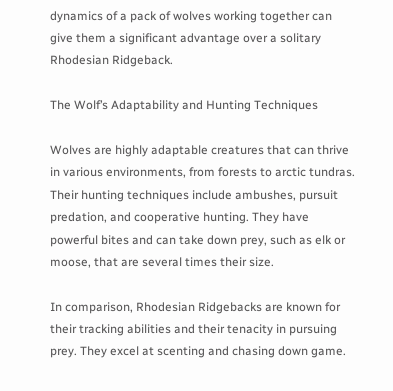dynamics of a pack of wolves working together can give them a significant advantage over a solitary Rhodesian Ridgeback.

The Wolf’s Adaptability and Hunting Techniques

Wolves are highly adaptable creatures that can thrive in various environments, from forests to arctic tundras. Their hunting techniques include ambushes, pursuit predation, and cooperative hunting. They have powerful bites and can take down prey, such as elk or moose, that are several times their size.

In comparison, Rhodesian Ridgebacks are known for their tracking abilities and their tenacity in pursuing prey. They excel at scenting and chasing down game.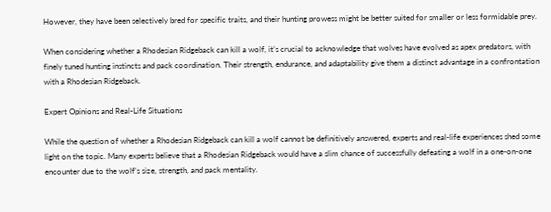However, they have been selectively bred for specific traits, and their hunting prowess might be better suited for smaller or less formidable prey.

When considering whether a Rhodesian Ridgeback can kill a wolf, it’s crucial to acknowledge that wolves have evolved as apex predators, with finely tuned hunting instincts and pack coordination. Their strength, endurance, and adaptability give them a distinct advantage in a confrontation with a Rhodesian Ridgeback.

Expert Opinions and Real-Life Situations

While the question of whether a Rhodesian Ridgeback can kill a wolf cannot be definitively answered, experts and real-life experiences shed some light on the topic. Many experts believe that a Rhodesian Ridgeback would have a slim chance of successfully defeating a wolf in a one-on-one encounter due to the wolf’s size, strength, and pack mentality.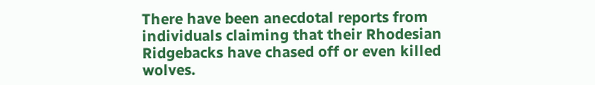There have been anecdotal reports from individuals claiming that their Rhodesian Ridgebacks have chased off or even killed wolves.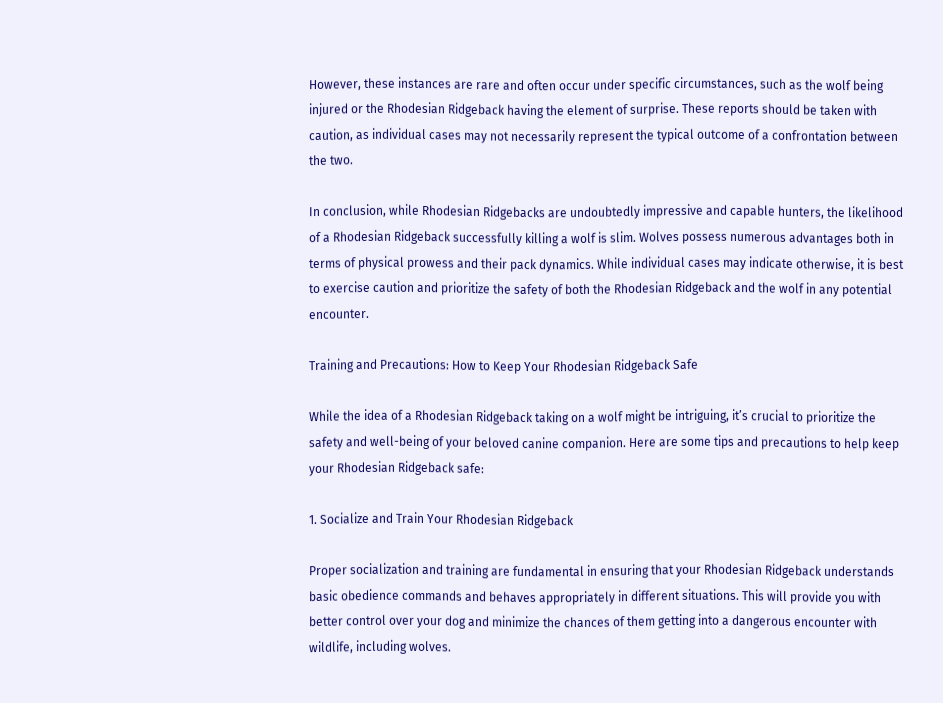However, these instances are rare and often occur under specific circumstances, such as the wolf being injured or the Rhodesian Ridgeback having the element of surprise. These reports should be taken with caution, as individual cases may not necessarily represent the typical outcome of a confrontation between the two.

In conclusion, while Rhodesian Ridgebacks are undoubtedly impressive and capable hunters, the likelihood of a Rhodesian Ridgeback successfully killing a wolf is slim. Wolves possess numerous advantages both in terms of physical prowess and their pack dynamics. While individual cases may indicate otherwise, it is best to exercise caution and prioritize the safety of both the Rhodesian Ridgeback and the wolf in any potential encounter.

Training and Precautions: How to Keep Your Rhodesian Ridgeback Safe

While the idea of a Rhodesian Ridgeback taking on a wolf might be intriguing, it’s crucial to prioritize the safety and well-being of your beloved canine companion. Here are some tips and precautions to help keep your Rhodesian Ridgeback safe:

1. Socialize and Train Your Rhodesian Ridgeback

Proper socialization and training are fundamental in ensuring that your Rhodesian Ridgeback understands basic obedience commands and behaves appropriately in different situations. This will provide you with better control over your dog and minimize the chances of them getting into a dangerous encounter with wildlife, including wolves.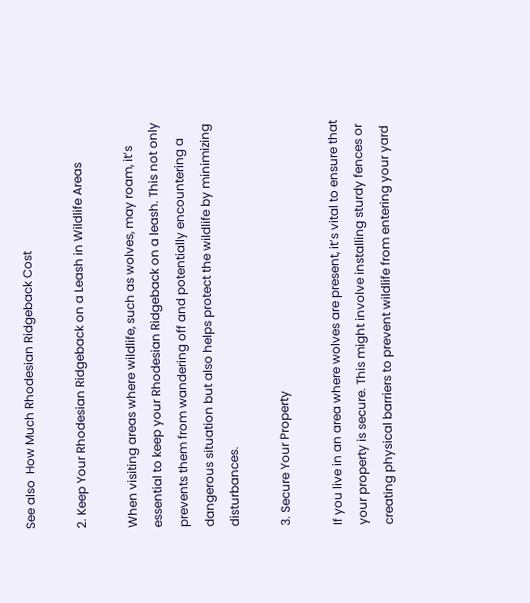See also  How Much Rhodesian Ridgeback Cost

2. Keep Your Rhodesian Ridgeback on a Leash in Wildlife Areas

When visiting areas where wildlife, such as wolves, may roam, it’s essential to keep your Rhodesian Ridgeback on a leash. This not only prevents them from wandering off and potentially encountering a dangerous situation but also helps protect the wildlife by minimizing disturbances.

3. Secure Your Property

If you live in an area where wolves are present, it’s vital to ensure that your property is secure. This might involve installing sturdy fences or creating physical barriers to prevent wildlife from entering your yard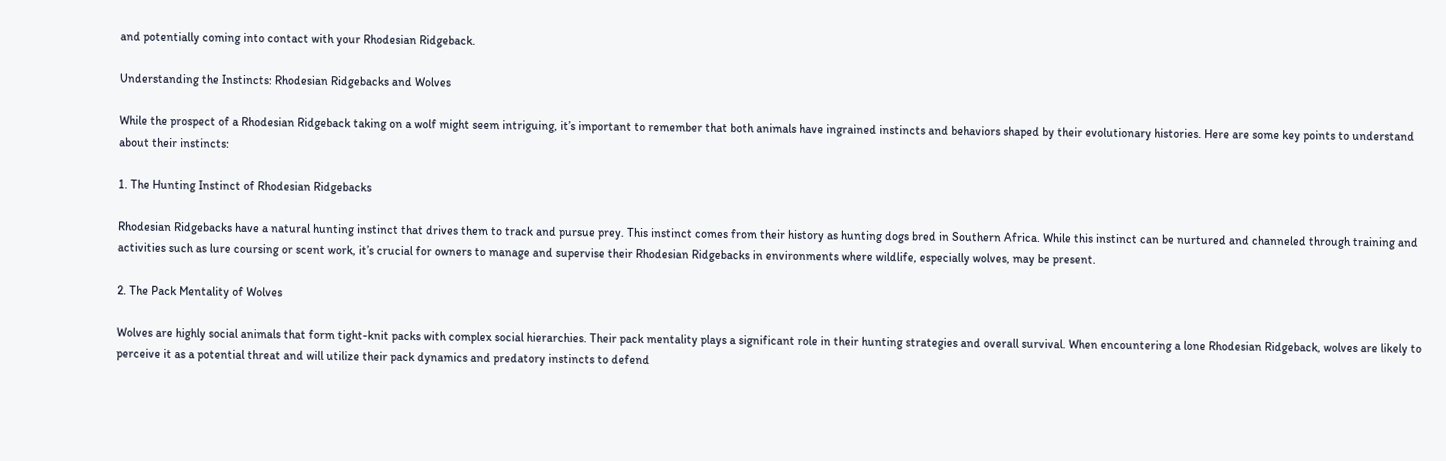and potentially coming into contact with your Rhodesian Ridgeback.

Understanding the Instincts: Rhodesian Ridgebacks and Wolves

While the prospect of a Rhodesian Ridgeback taking on a wolf might seem intriguing, it’s important to remember that both animals have ingrained instincts and behaviors shaped by their evolutionary histories. Here are some key points to understand about their instincts:

1. The Hunting Instinct of Rhodesian Ridgebacks

Rhodesian Ridgebacks have a natural hunting instinct that drives them to track and pursue prey. This instinct comes from their history as hunting dogs bred in Southern Africa. While this instinct can be nurtured and channeled through training and activities such as lure coursing or scent work, it’s crucial for owners to manage and supervise their Rhodesian Ridgebacks in environments where wildlife, especially wolves, may be present.

2. The Pack Mentality of Wolves

Wolves are highly social animals that form tight-knit packs with complex social hierarchies. Their pack mentality plays a significant role in their hunting strategies and overall survival. When encountering a lone Rhodesian Ridgeback, wolves are likely to perceive it as a potential threat and will utilize their pack dynamics and predatory instincts to defend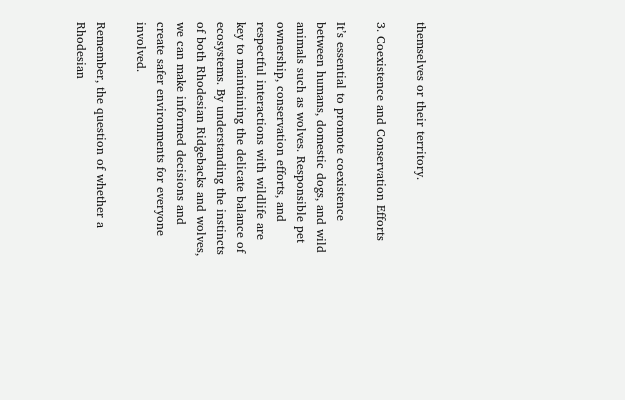themselves or their territory.

3. Coexistence and Conservation Efforts

It’s essential to promote coexistence between humans, domestic dogs, and wild animals such as wolves. Responsible pet ownership, conservation efforts, and respectful interactions with wildlife are key to maintaining the delicate balance of ecosystems. By understanding the instincts of both Rhodesian Ridgebacks and wolves, we can make informed decisions and create safer environments for everyone involved.

Remember, the question of whether a Rhodesian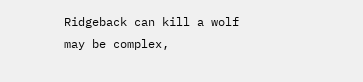Ridgeback can kill a wolf may be complex,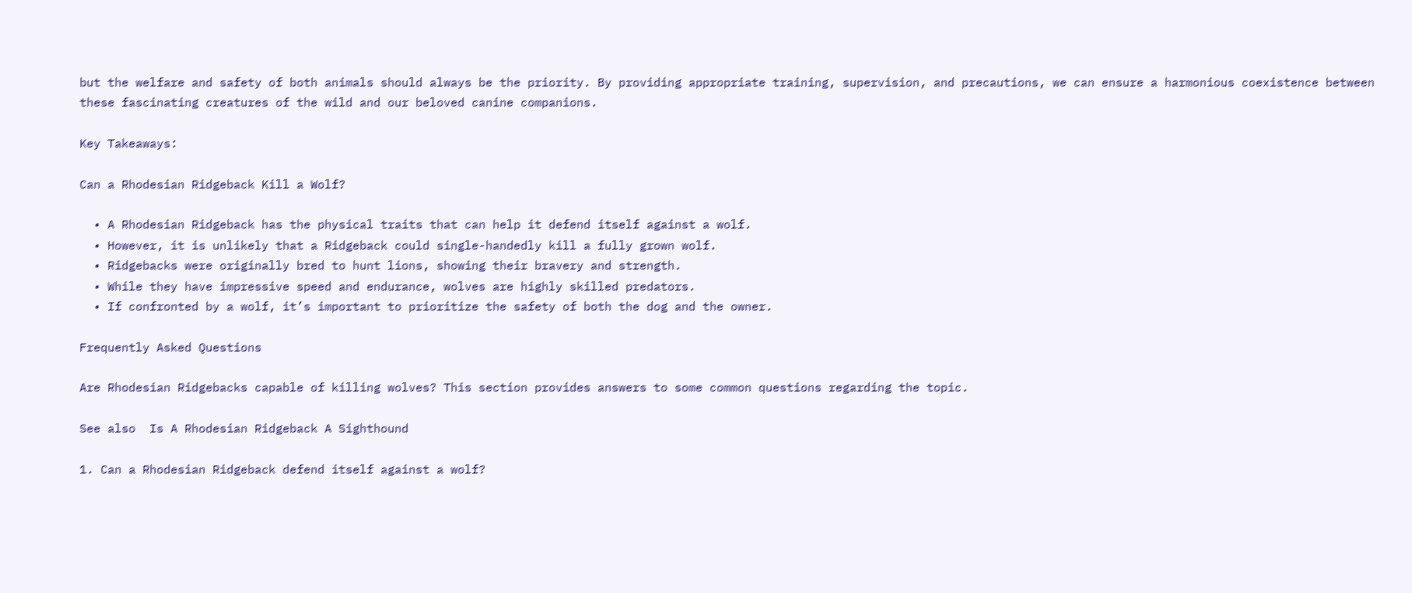but the welfare and safety of both animals should always be the priority. By providing appropriate training, supervision, and precautions, we can ensure a harmonious coexistence between these fascinating creatures of the wild and our beloved canine companions.

Key Takeaways:

Can a Rhodesian Ridgeback Kill a Wolf?

  • A Rhodesian Ridgeback has the physical traits that can help it defend itself against a wolf.
  • However, it is unlikely that a Ridgeback could single-handedly kill a fully grown wolf.
  • Ridgebacks were originally bred to hunt lions, showing their bravery and strength.
  • While they have impressive speed and endurance, wolves are highly skilled predators.
  • If confronted by a wolf, it’s important to prioritize the safety of both the dog and the owner.

Frequently Asked Questions

Are Rhodesian Ridgebacks capable of killing wolves? This section provides answers to some common questions regarding the topic.

See also  Is A Rhodesian Ridgeback A Sighthound

1. Can a Rhodesian Ridgeback defend itself against a wolf?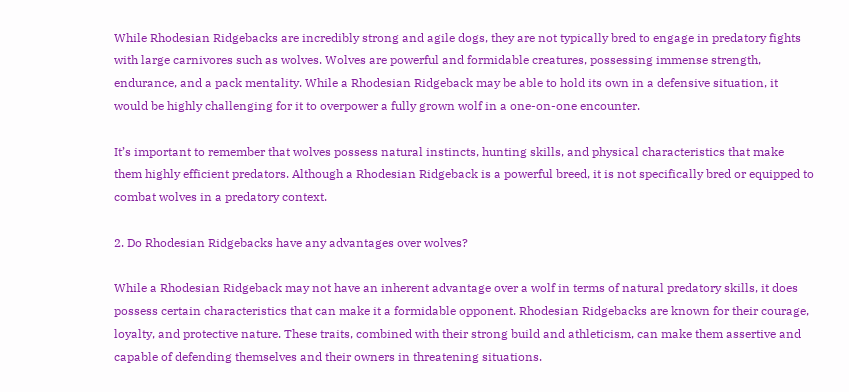While Rhodesian Ridgebacks are incredibly strong and agile dogs, they are not typically bred to engage in predatory fights with large carnivores such as wolves. Wolves are powerful and formidable creatures, possessing immense strength, endurance, and a pack mentality. While a Rhodesian Ridgeback may be able to hold its own in a defensive situation, it would be highly challenging for it to overpower a fully grown wolf in a one-on-one encounter.

It’s important to remember that wolves possess natural instincts, hunting skills, and physical characteristics that make them highly efficient predators. Although a Rhodesian Ridgeback is a powerful breed, it is not specifically bred or equipped to combat wolves in a predatory context.

2. Do Rhodesian Ridgebacks have any advantages over wolves?

While a Rhodesian Ridgeback may not have an inherent advantage over a wolf in terms of natural predatory skills, it does possess certain characteristics that can make it a formidable opponent. Rhodesian Ridgebacks are known for their courage, loyalty, and protective nature. These traits, combined with their strong build and athleticism, can make them assertive and capable of defending themselves and their owners in threatening situations.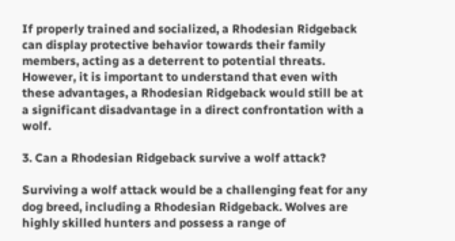If properly trained and socialized, a Rhodesian Ridgeback can display protective behavior towards their family members, acting as a deterrent to potential threats. However, it is important to understand that even with these advantages, a Rhodesian Ridgeback would still be at a significant disadvantage in a direct confrontation with a wolf.

3. Can a Rhodesian Ridgeback survive a wolf attack?

Surviving a wolf attack would be a challenging feat for any dog breed, including a Rhodesian Ridgeback. Wolves are highly skilled hunters and possess a range of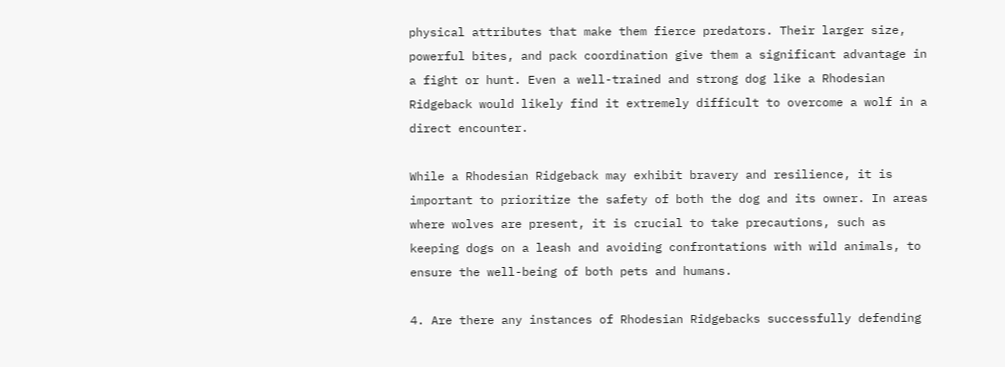physical attributes that make them fierce predators. Their larger size, powerful bites, and pack coordination give them a significant advantage in a fight or hunt. Even a well-trained and strong dog like a Rhodesian Ridgeback would likely find it extremely difficult to overcome a wolf in a direct encounter.

While a Rhodesian Ridgeback may exhibit bravery and resilience, it is important to prioritize the safety of both the dog and its owner. In areas where wolves are present, it is crucial to take precautions, such as keeping dogs on a leash and avoiding confrontations with wild animals, to ensure the well-being of both pets and humans.

4. Are there any instances of Rhodesian Ridgebacks successfully defending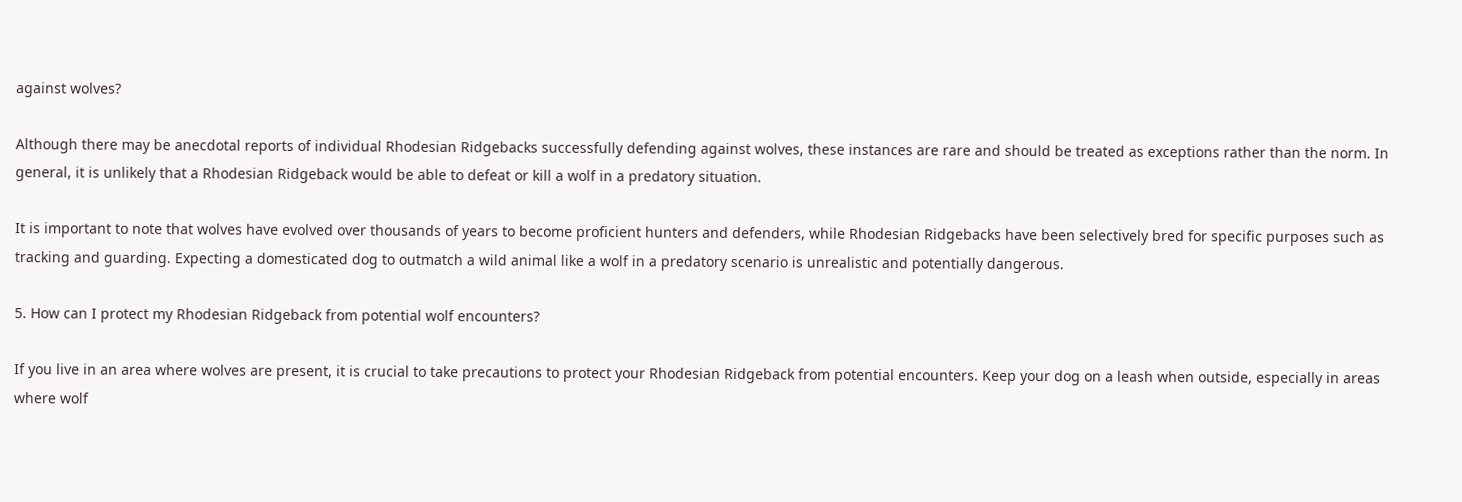against wolves?

Although there may be anecdotal reports of individual Rhodesian Ridgebacks successfully defending against wolves, these instances are rare and should be treated as exceptions rather than the norm. In general, it is unlikely that a Rhodesian Ridgeback would be able to defeat or kill a wolf in a predatory situation.

It is important to note that wolves have evolved over thousands of years to become proficient hunters and defenders, while Rhodesian Ridgebacks have been selectively bred for specific purposes such as tracking and guarding. Expecting a domesticated dog to outmatch a wild animal like a wolf in a predatory scenario is unrealistic and potentially dangerous.

5. How can I protect my Rhodesian Ridgeback from potential wolf encounters?

If you live in an area where wolves are present, it is crucial to take precautions to protect your Rhodesian Ridgeback from potential encounters. Keep your dog on a leash when outside, especially in areas where wolf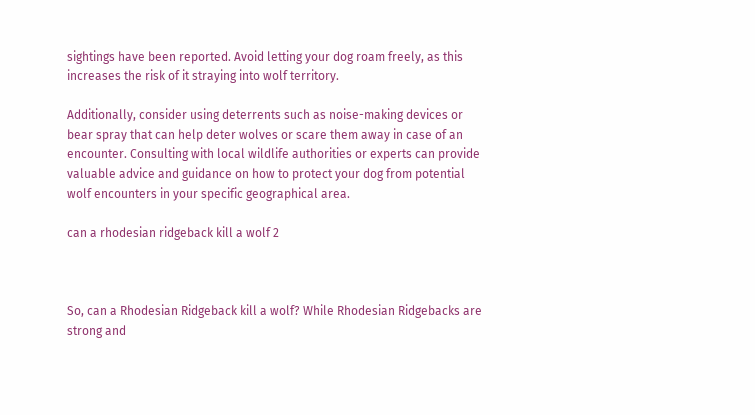sightings have been reported. Avoid letting your dog roam freely, as this increases the risk of it straying into wolf territory.

Additionally, consider using deterrents such as noise-making devices or bear spray that can help deter wolves or scare them away in case of an encounter. Consulting with local wildlife authorities or experts can provide valuable advice and guidance on how to protect your dog from potential wolf encounters in your specific geographical area.

can a rhodesian ridgeback kill a wolf 2



So, can a Rhodesian Ridgeback kill a wolf? While Rhodesian Ridgebacks are strong and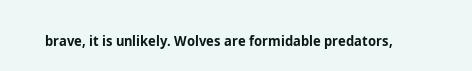brave, it is unlikely. Wolves are formidable predators,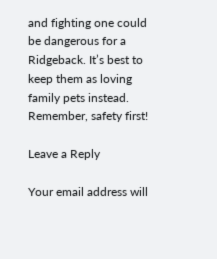and fighting one could be dangerous for a Ridgeback. It’s best to keep them as loving family pets instead. Remember, safety first!

Leave a Reply

Your email address will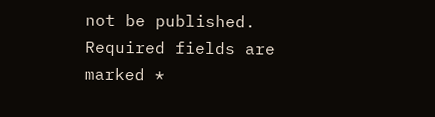not be published. Required fields are marked *